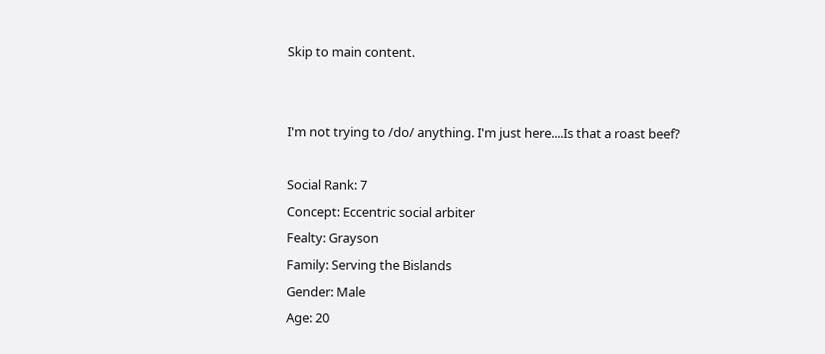Skip to main content.


I'm not trying to /do/ anything. I'm just here....Is that a roast beef?

Social Rank: 7
Concept: Eccentric social arbiter
Fealty: Grayson
Family: Serving the Bislands
Gender: Male
Age: 20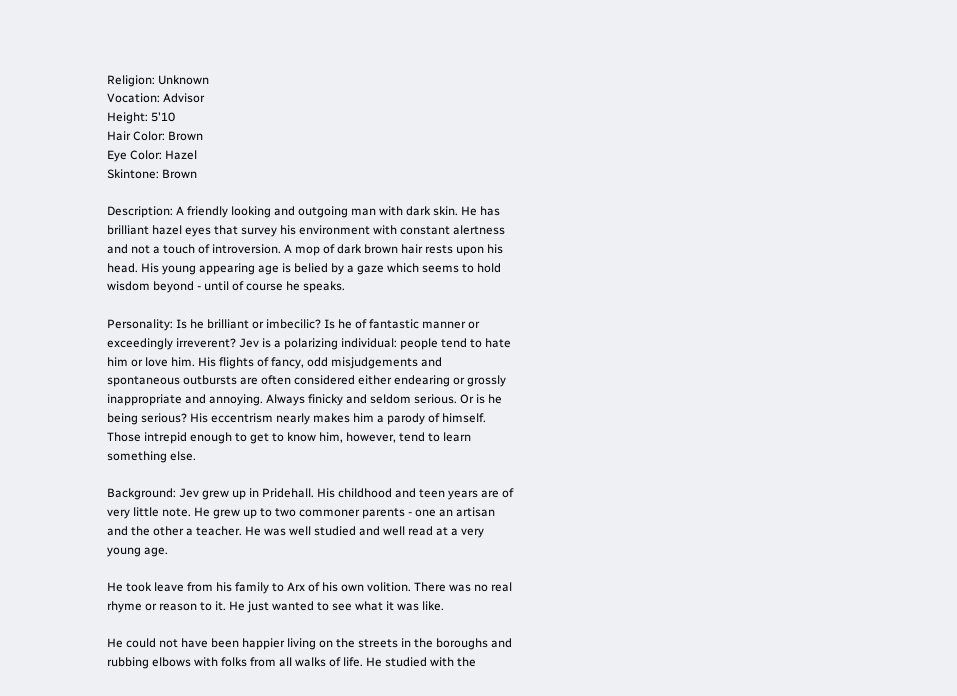Religion: Unknown
Vocation: Advisor
Height: 5'10
Hair Color: Brown
Eye Color: Hazel
Skintone: Brown

Description: A friendly looking and outgoing man with dark skin. He has brilliant hazel eyes that survey his environment with constant alertness and not a touch of introversion. A mop of dark brown hair rests upon his head. His young appearing age is belied by a gaze which seems to hold wisdom beyond - until of course he speaks.

Personality: Is he brilliant or imbecilic? Is he of fantastic manner or exceedingly irreverent? Jev is a polarizing individual: people tend to hate him or love him. His flights of fancy, odd misjudgements and spontaneous outbursts are often considered either endearing or grossly inappropriate and annoying. Always finicky and seldom serious. Or is he being serious? His eccentrism nearly makes him a parody of himself. Those intrepid enough to get to know him, however, tend to learn something else.

Background: Jev grew up in Pridehall. His childhood and teen years are of very little note. He grew up to two commoner parents - one an artisan and the other a teacher. He was well studied and well read at a very young age.

He took leave from his family to Arx of his own volition. There was no real rhyme or reason to it. He just wanted to see what it was like.

He could not have been happier living on the streets in the boroughs and rubbing elbows with folks from all walks of life. He studied with the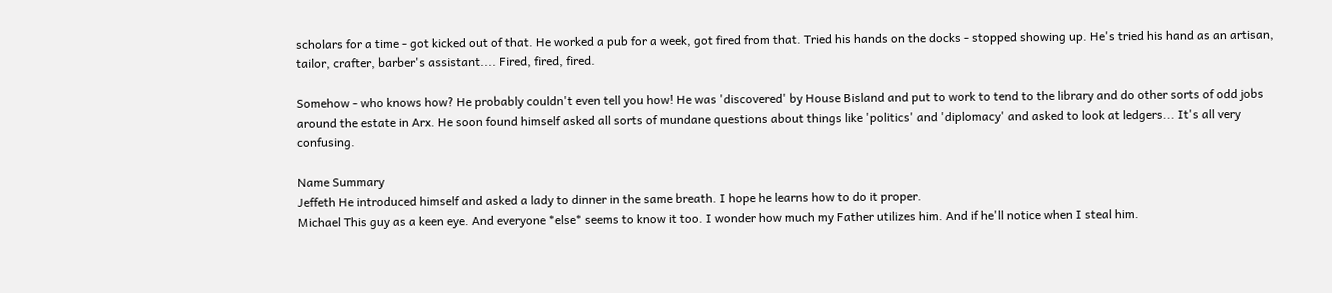scholars for a time - got kicked out of that. He worked a pub for a week, got fired from that. Tried his hands on the docks - stopped showing up. He's tried his hand as an artisan, tailor, crafter, barber's assistant.... Fired, fired, fired.

Somehow - who knows how? He probably couldn't even tell you how! He was 'discovered' by House Bisland and put to work to tend to the library and do other sorts of odd jobs around the estate in Arx. He soon found himself asked all sorts of mundane questions about things like 'politics' and 'diplomacy' and asked to look at ledgers... It's all very confusing.

Name Summary
Jeffeth He introduced himself and asked a lady to dinner in the same breath. I hope he learns how to do it proper.
Michael This guy as a keen eye. And everyone *else* seems to know it too. I wonder how much my Father utilizes him. And if he'll notice when I steal him.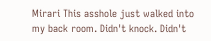Mirari This asshole just walked into my back room. Didn't knock. Didn't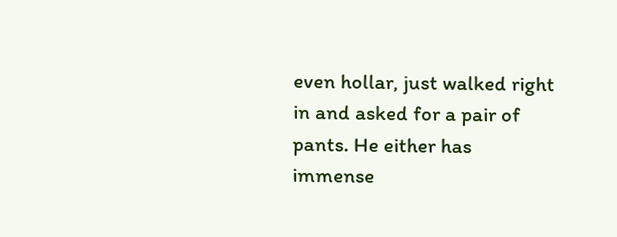even hollar, just walked right in and asked for a pair of pants. He either has immense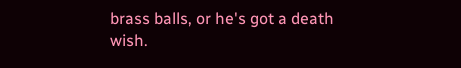brass balls, or he's got a death wish.